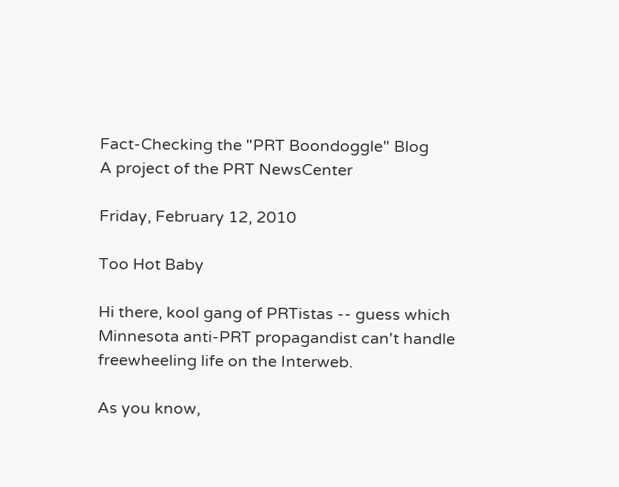Fact-Checking the "PRT Boondoggle" Blog
A project of the PRT NewsCenter

Friday, February 12, 2010

Too Hot Baby

Hi there, kool gang of PRTistas -- guess which Minnesota anti-PRT propagandist can't handle freewheeling life on the Interweb.

As you know,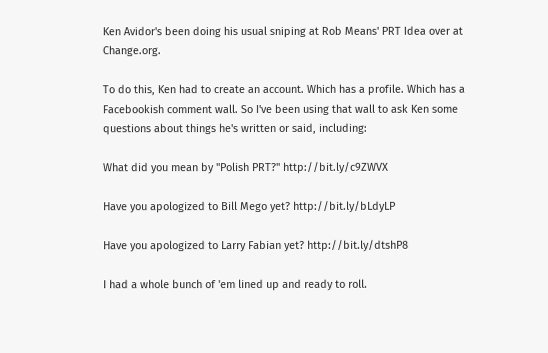Ken Avidor's been doing his usual sniping at Rob Means' PRT Idea over at Change.org.

To do this, Ken had to create an account. Which has a profile. Which has a Facebookish comment wall. So I've been using that wall to ask Ken some questions about things he's written or said, including:

What did you mean by "Polish PRT?" http://bit.ly/c9ZWVX

Have you apologized to Bill Mego yet? http://bit.ly/bLdyLP

Have you apologized to Larry Fabian yet? http://bit.ly/dtshP8

I had a whole bunch of 'em lined up and ready to roll.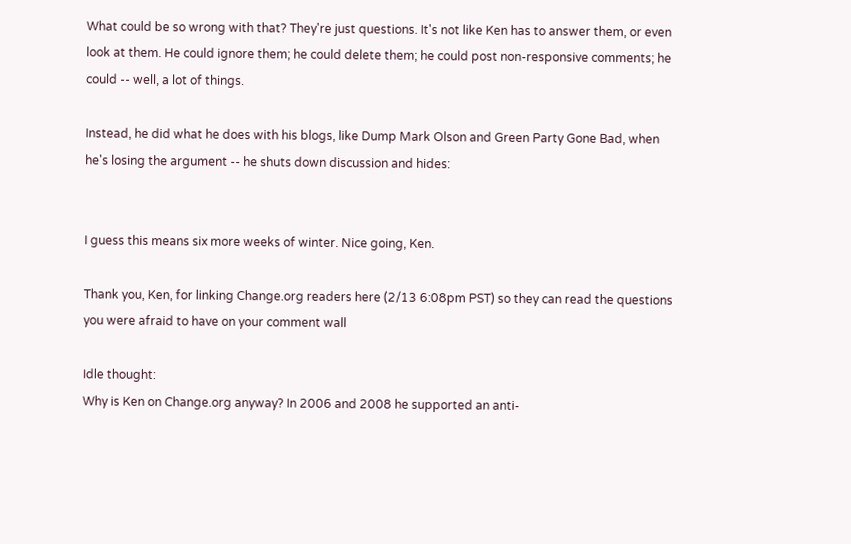What could be so wrong with that? They're just questions. It's not like Ken has to answer them, or even look at them. He could ignore them; he could delete them; he could post non-responsive comments; he could -- well, a lot of things.

Instead, he did what he does with his blogs, like Dump Mark Olson and Green Party Gone Bad, when he's losing the argument -- he shuts down discussion and hides:


I guess this means six more weeks of winter. Nice going, Ken.

Thank you, Ken, for linking Change.org readers here (2/13 6:08pm PST) so they can read the questions you were afraid to have on your comment wall

Idle thought:
Why is Ken on Change.org anyway? In 2006 and 2008 he supported an anti-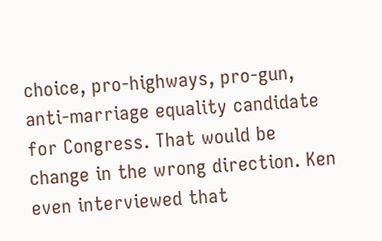choice, pro-highways, pro-gun, anti-marriage equality candidate for Congress. That would be change in the wrong direction. Ken even interviewed that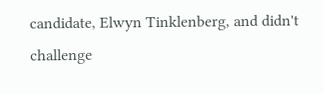candidate, Elwyn Tinklenberg, and didn't challenge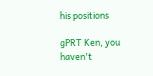his positions

gPRT Ken, you haven't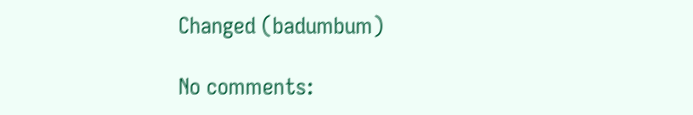Changed (badumbum)

No comments: